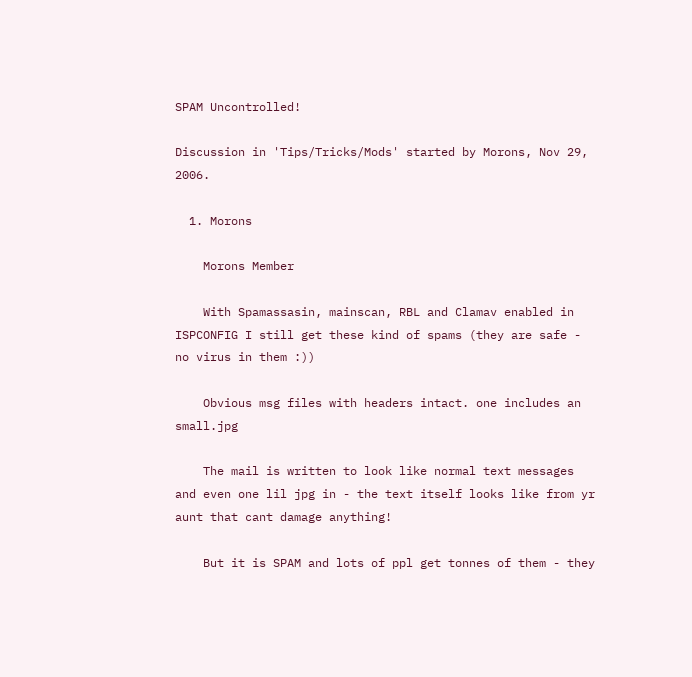SPAM Uncontrolled!

Discussion in 'Tips/Tricks/Mods' started by Morons, Nov 29, 2006.

  1. Morons

    Morons Member

    With Spamassasin, mainscan, RBL and Clamav enabled in ISPCONFIG I still get these kind of spams (they are safe - no virus in them :))

    Obvious msg files with headers intact. one includes an small.jpg

    The mail is written to look like normal text messages and even one lil jpg in - the text itself looks like from yr aunt that cant damage anything!

    But it is SPAM and lots of ppl get tonnes of them - they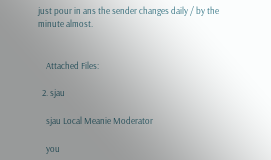just pour in ans the sender changes daily / by the minute almost.


    Attached Files:

  2. sjau

    sjau Local Meanie Moderator

    you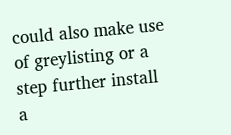could also make use of greylisting or a step further install a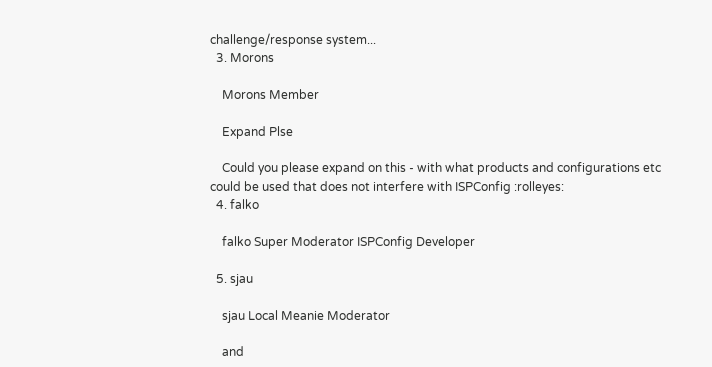challenge/response system...
  3. Morons

    Morons Member

    Expand Plse

    Could you please expand on this - with what products and configurations etc could be used that does not interfere with ISPConfig :rolleyes:
  4. falko

    falko Super Moderator ISPConfig Developer

  5. sjau

    sjau Local Meanie Moderator

    and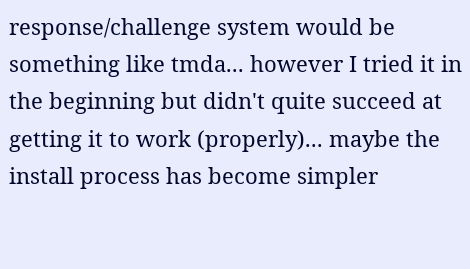response/challenge system would be something like tmda... however I tried it in the beginning but didn't quite succeed at getting it to work (properly)... maybe the install process has become simpler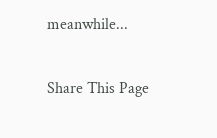meanwhile...

Share This Page